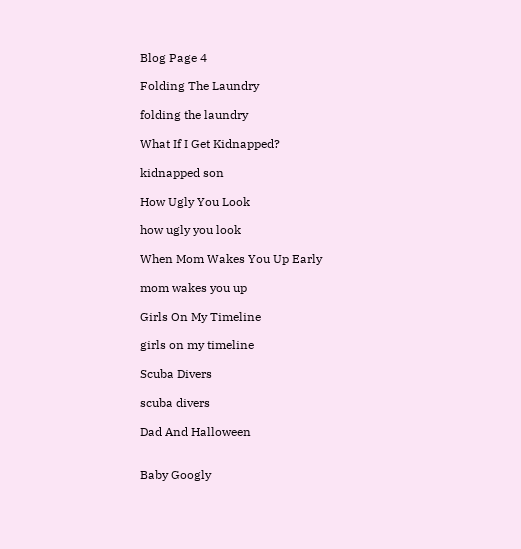Blog Page 4

Folding The Laundry

folding the laundry

What If I Get Kidnapped?

kidnapped son

How Ugly You Look

how ugly you look

When Mom Wakes You Up Early

mom wakes you up

Girls On My Timeline

girls on my timeline

Scuba Divers

scuba divers

Dad And Halloween


Baby Googly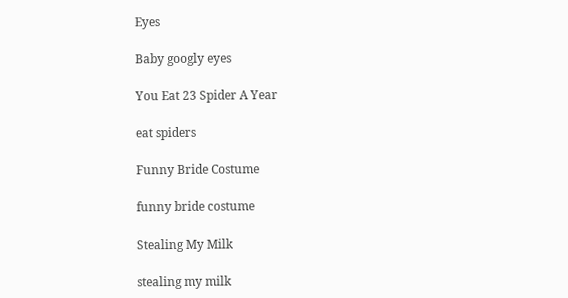Eyes

Baby googly eyes

You Eat 23 Spider A Year

eat spiders

Funny Bride Costume

funny bride costume

Stealing My Milk

stealing my milk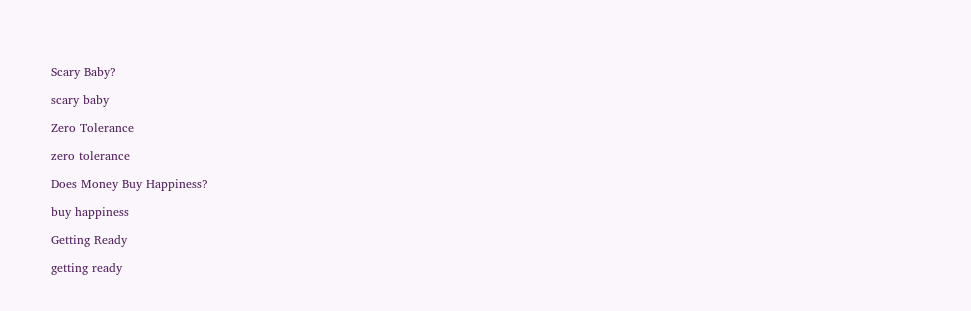Scary Baby?

scary baby

Zero Tolerance

zero tolerance

Does Money Buy Happiness?

buy happiness

Getting Ready

getting ready